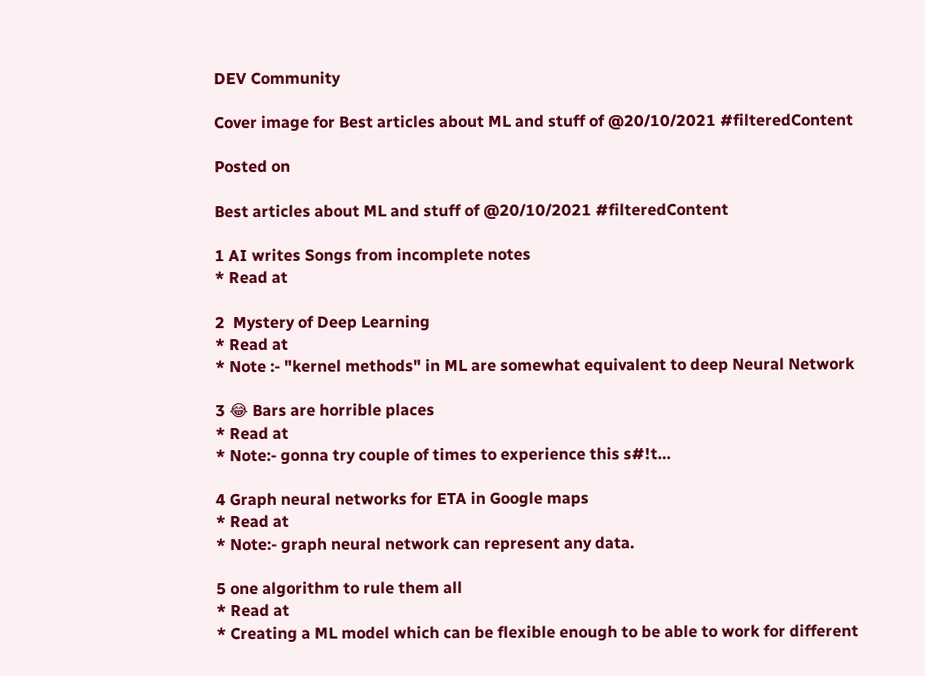DEV Community

Cover image for Best articles about ML and stuff of @20/10/2021 #filteredContent

Posted on

Best articles about ML and stuff of @20/10/2021 #filteredContent

1 AI writes Songs from incomplete notes
* Read at

2  Mystery of Deep Learning
* Read at
* Note :- "kernel methods" in ML are somewhat equivalent to deep Neural Network

3 😂 Bars are horrible places
* Read at
* Note:- gonna try couple of times to experience this s#!t…

4 Graph neural networks for ETA in Google maps
* Read at
* Note:- graph neural network can represent any data.

5 one algorithm to rule them all
* Read at
* Creating a ML model which can be flexible enough to be able to work for different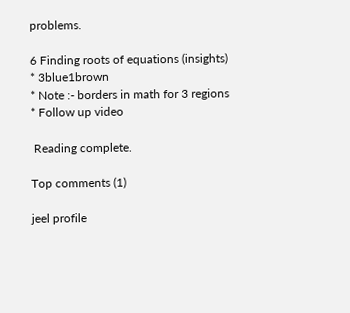problems.

6 Finding roots of equations (insights)
* 3blue1brown
* Note :- borders in math for 3 regions
* Follow up video

 Reading complete.

Top comments (1)

jeel profile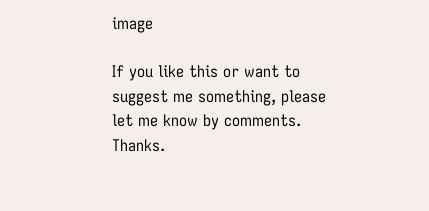image

If you like this or want to suggest me something, please let me know by comments. Thanks.